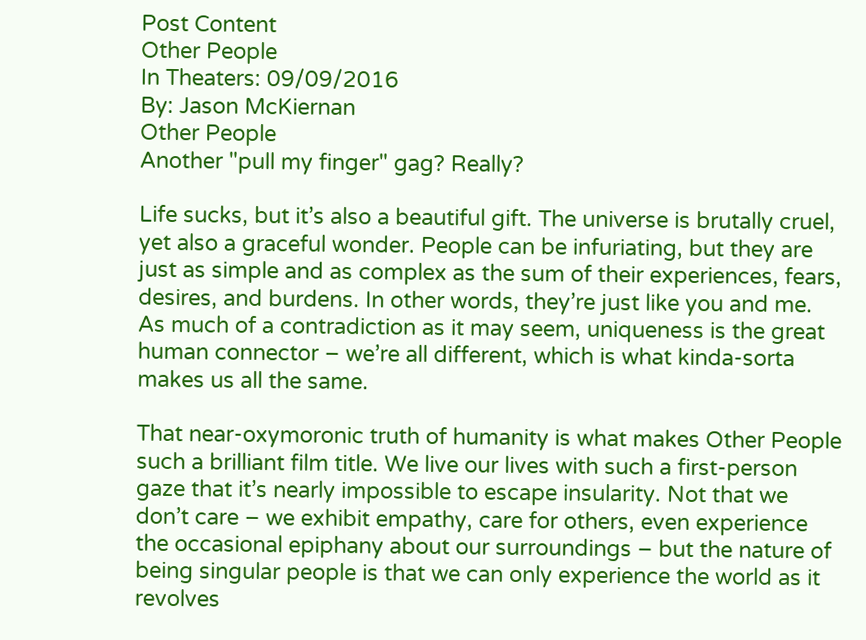Post Content
Other People
In Theaters: 09/09/2016
By: Jason McKiernan
Other People
Another "pull my finger" gag? Really?

Life sucks, but it’s also a beautiful gift. The universe is brutally cruel, yet also a graceful wonder. People can be infuriating, but they are just as simple and as complex as the sum of their experiences, fears, desires, and burdens. In other words, they’re just like you and me. As much of a contradiction as it may seem, uniqueness is the great human connector – we’re all different, which is what kinda-sorta makes us all the same.

That near-oxymoronic truth of humanity is what makes Other People such a brilliant film title. We live our lives with such a first-person gaze that it’s nearly impossible to escape insularity. Not that we don’t care – we exhibit empathy, care for others, even experience the occasional epiphany about our surroundings – but the nature of being singular people is that we can only experience the world as it revolves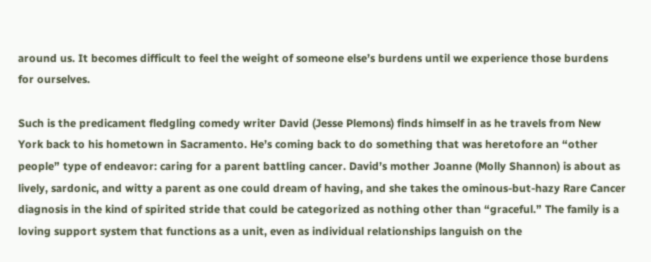around us. It becomes difficult to feel the weight of someone else’s burdens until we experience those burdens for ourselves.

Such is the predicament fledgling comedy writer David (Jesse Plemons) finds himself in as he travels from New York back to his hometown in Sacramento. He’s coming back to do something that was heretofore an “other people” type of endeavor: caring for a parent battling cancer. David’s mother Joanne (Molly Shannon) is about as lively, sardonic, and witty a parent as one could dream of having, and she takes the ominous-but-hazy Rare Cancer diagnosis in the kind of spirited stride that could be categorized as nothing other than “graceful.” The family is a loving support system that functions as a unit, even as individual relationships languish on the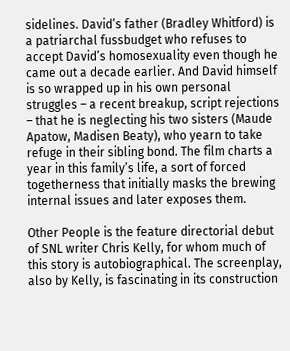sidelines. David’s father (Bradley Whitford) is a patriarchal fussbudget who refuses to accept David’s homosexuality even though he came out a decade earlier. And David himself is so wrapped up in his own personal struggles – a recent breakup, script rejections – that he is neglecting his two sisters (Maude Apatow, Madisen Beaty), who yearn to take refuge in their sibling bond. The film charts a year in this family’s life, a sort of forced togetherness that initially masks the brewing internal issues and later exposes them.

Other People is the feature directorial debut of SNL writer Chris Kelly, for whom much of this story is autobiographical. The screenplay, also by Kelly, is fascinating in its construction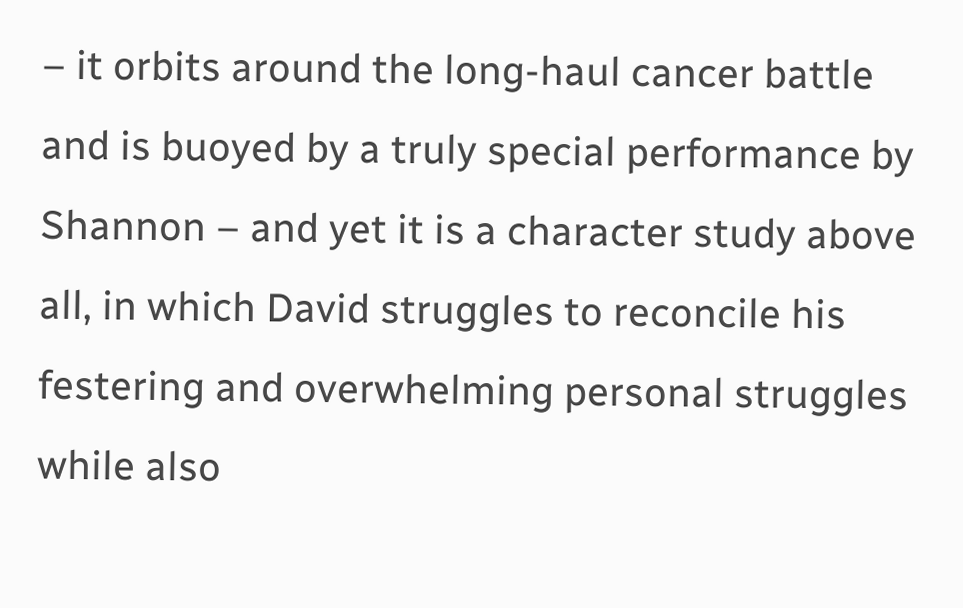– it orbits around the long-haul cancer battle and is buoyed by a truly special performance by Shannon – and yet it is a character study above all, in which David struggles to reconcile his festering and overwhelming personal struggles while also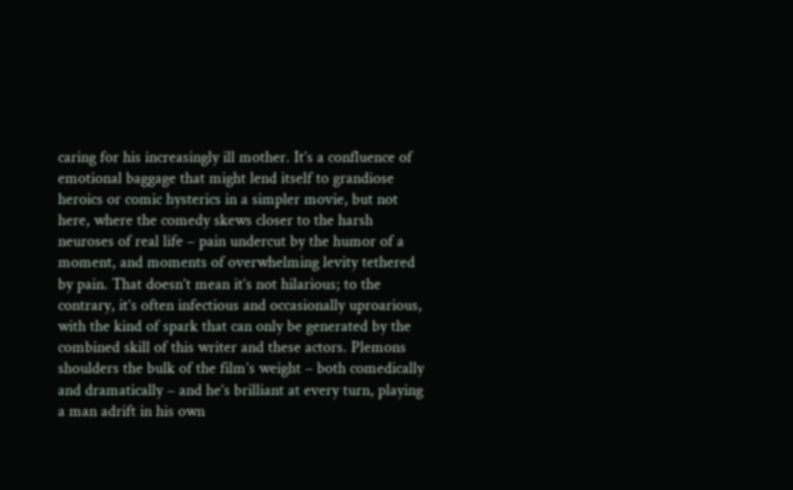caring for his increasingly ill mother. It’s a confluence of emotional baggage that might lend itself to grandiose heroics or comic hysterics in a simpler movie, but not here, where the comedy skews closer to the harsh neuroses of real life – pain undercut by the humor of a moment, and moments of overwhelming levity tethered by pain. That doesn’t mean it’s not hilarious; to the contrary, it’s often infectious and occasionally uproarious, with the kind of spark that can only be generated by the combined skill of this writer and these actors. Plemons shoulders the bulk of the film’s weight – both comedically and dramatically – and he’s brilliant at every turn, playing a man adrift in his own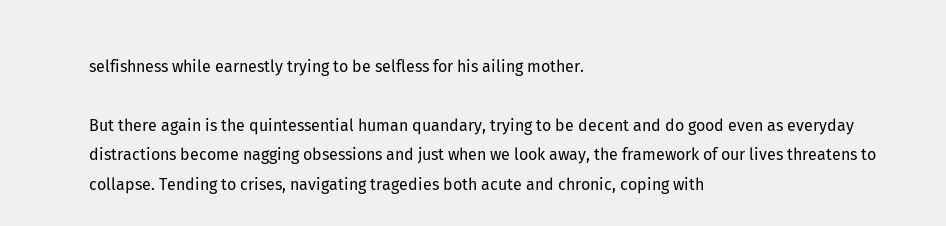selfishness while earnestly trying to be selfless for his ailing mother.

But there again is the quintessential human quandary, trying to be decent and do good even as everyday distractions become nagging obsessions and just when we look away, the framework of our lives threatens to collapse. Tending to crises, navigating tragedies both acute and chronic, coping with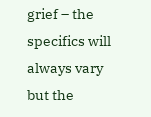grief – the specifics will always vary but the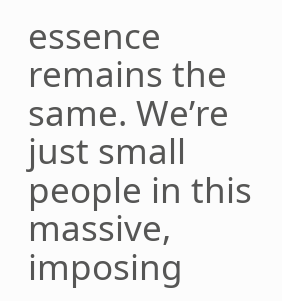essence remains the same. We’re just small people in this massive, imposing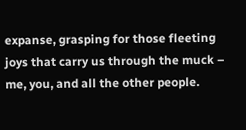expanse, grasping for those fleeting joys that carry us through the muck – me, you, and all the other people.